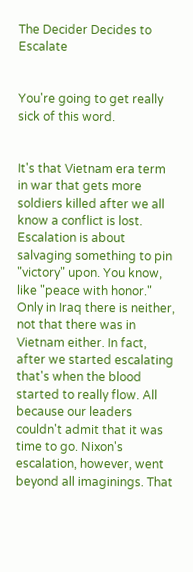The Decider Decides to Escalate


You're going to get really sick of this word.


It's that Vietnam era term in war that gets more soldiers killed after we all know a conflict is lost. Escalation is about salvaging something to pin "victory" upon. You know, like "peace with honor." Only in Iraq there is neither, not that there was in Vietnam either. In fact, after we started escalating that's when the blood started to really flow. All because our leaders couldn't admit that it was time to go. Nixon's escalation, however, went beyond all imaginings. That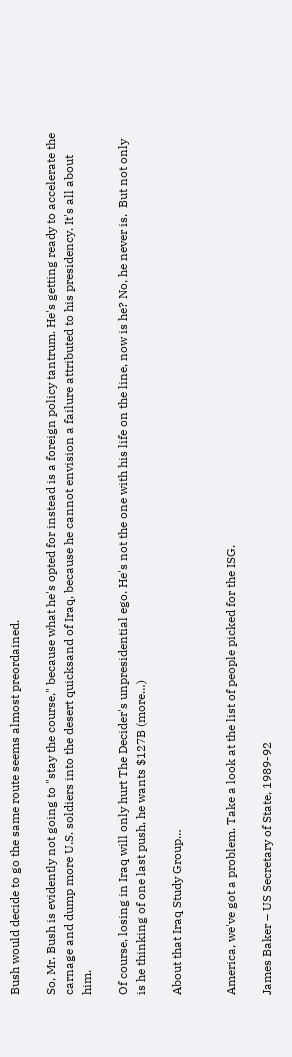Bush would decide to go the same route seems almost preordained.

So, Mr. Bush is evidently not going to "stay the course," because what he's opted for instead is a foreign policy tantrum. He's getting ready to accelerate the carnage and dump more U.S. soldiers into the desert quicksand of Iraq, because he cannot envision a failure attributed to his presidency. It's all about him.

Of course, losing in Iraq will only hurt The Decider's unpresidential ego. He's not the one with his life on the line, now is he? No, he never is.  But not only is he thinking of one last push, he wants $127B (more…)

About that Iraq Study Group…


America, we've got a problem. Take a look at the list of people picked for the ISG.

James Baker – US Secretary of State, 1989-92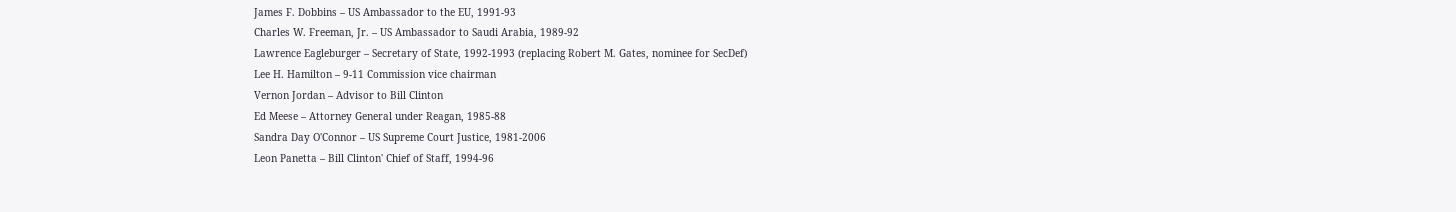James F. Dobbins – US Ambassador to the EU, 1991-93
Charles W. Freeman, Jr. – US Ambassador to Saudi Arabia, 1989-92
Lawrence Eagleburger – Secretary of State, 1992-1993 (replacing Robert M. Gates, nominee for SecDef)
Lee H. Hamilton – 9-11 Commission vice chairman
Vernon Jordan – Advisor to Bill Clinton
Ed Meese – Attorney General under Reagan, 1985-88
Sandra Day O'Connor – US Supreme Court Justice, 1981-2006
Leon Panetta – Bill Clinton' Chief of Staff, 1994-96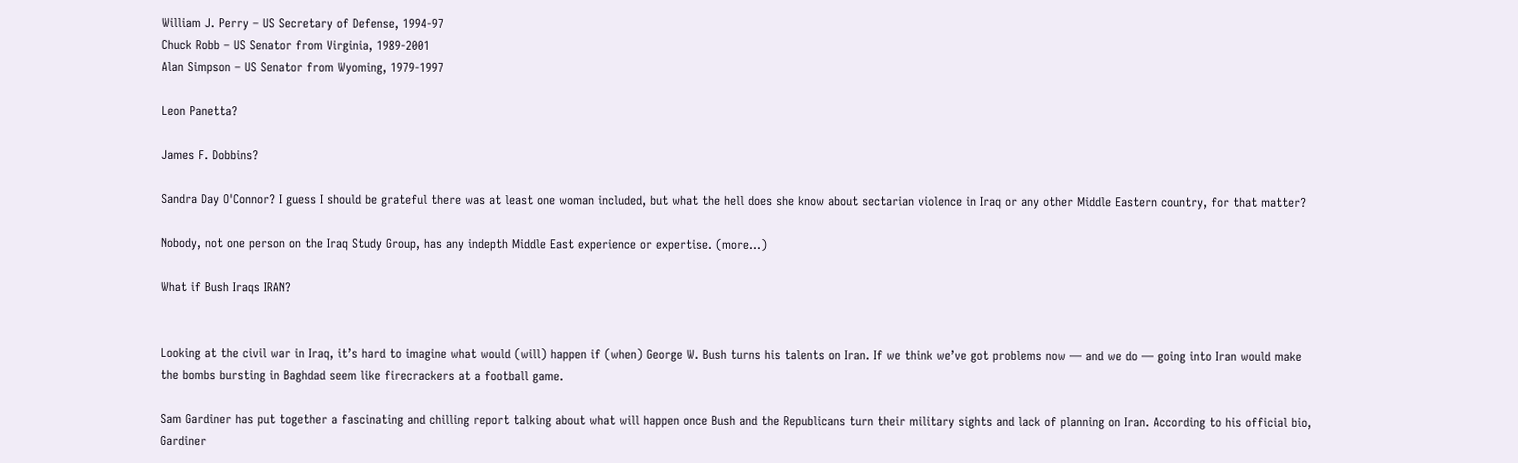William J. Perry – US Secretary of Defense, 1994-97
Chuck Robb – US Senator from Virginia, 1989-2001
Alan Simpson – US Senator from Wyoming, 1979-1997

Leon Panetta?

James F. Dobbins?

Sandra Day O'Connor? I guess I should be grateful there was at least one woman included, but what the hell does she know about sectarian violence in Iraq or any other Middle Eastern country, for that matter?

Nobody, not one person on the Iraq Study Group, has any indepth Middle East experience or expertise. (more…)

What if Bush Iraqs IRAN?


Looking at the civil war in Iraq, it’s hard to imagine what would (will) happen if (when) George W. Bush turns his talents on Iran. If we think we’ve got problems now — and we do — going into Iran would make the bombs bursting in Baghdad seem like firecrackers at a football game.

Sam Gardiner has put together a fascinating and chilling report talking about what will happen once Bush and the Republicans turn their military sights and lack of planning on Iran. According to his official bio, Gardiner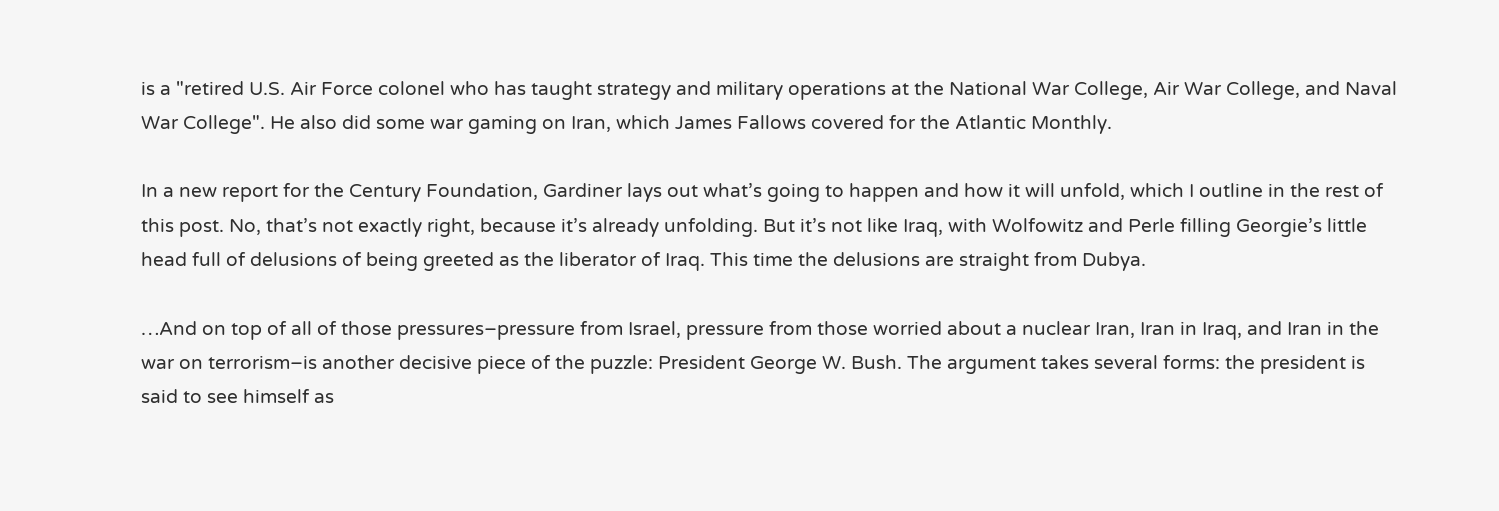is a "retired U.S. Air Force colonel who has taught strategy and military operations at the National War College, Air War College, and Naval War College". He also did some war gaming on Iran, which James Fallows covered for the Atlantic Monthly.

In a new report for the Century Foundation, Gardiner lays out what’s going to happen and how it will unfold, which I outline in the rest of this post. No, that’s not exactly right, because it’s already unfolding. But it’s not like Iraq, with Wolfowitz and Perle filling Georgie’s little head full of delusions of being greeted as the liberator of Iraq. This time the delusions are straight from Dubya.

…And on top of all of those pressures–pressure from Israel, pressure from those worried about a nuclear Iran, Iran in Iraq, and Iran in the war on terrorism–is another decisive piece of the puzzle: President George W. Bush. The argument takes several forms: the president is said to see himself as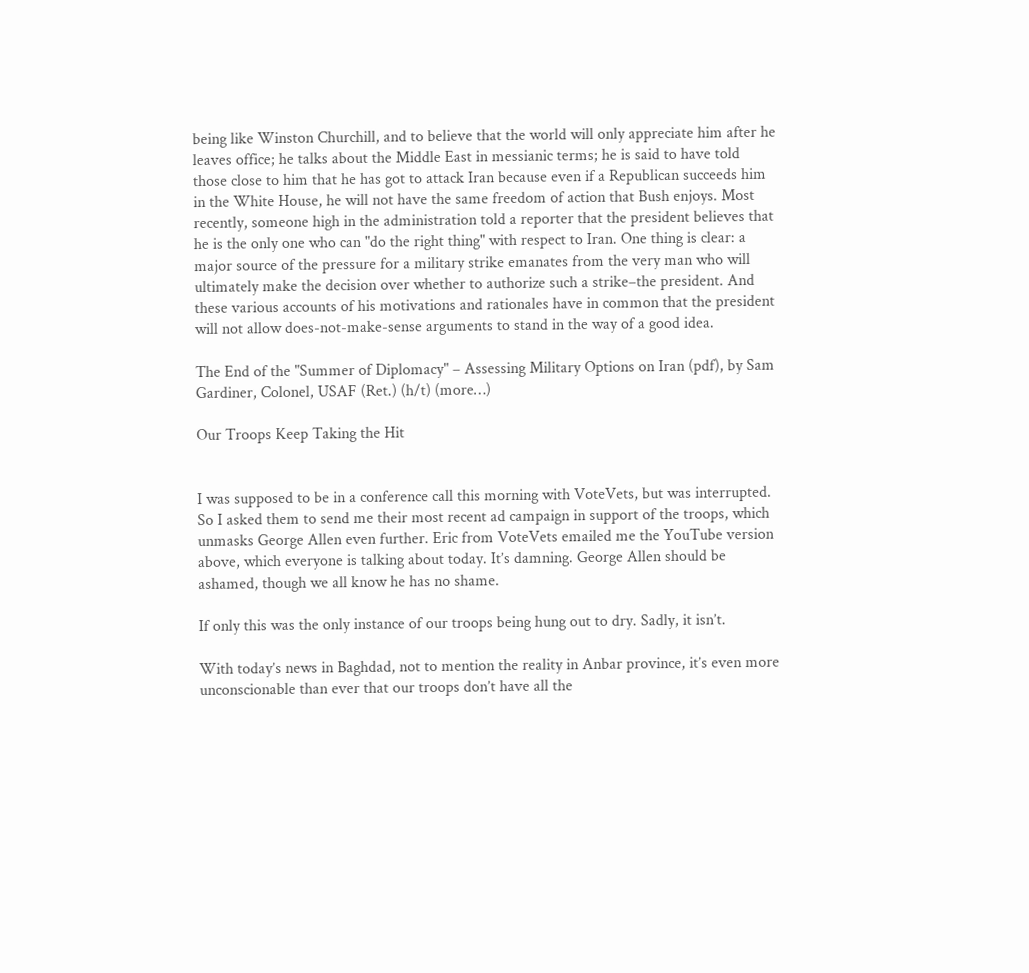being like Winston Churchill, and to believe that the world will only appreciate him after he leaves office; he talks about the Middle East in messianic terms; he is said to have told those close to him that he has got to attack Iran because even if a Republican succeeds him in the White House, he will not have the same freedom of action that Bush enjoys. Most recently, someone high in the administration told a reporter that the president believes that he is the only one who can "do the right thing" with respect to Iran. One thing is clear: a major source of the pressure for a military strike emanates from the very man who will ultimately make the decision over whether to authorize such a strike–the president. And these various accounts of his motivations and rationales have in common that the president will not allow does-not-make-sense arguments to stand in the way of a good idea.

The End of the "Summer of Diplomacy" – Assessing Military Options on Iran (pdf), by Sam Gardiner, Colonel, USAF (Ret.) (h/t) (more…)

Our Troops Keep Taking the Hit


I was supposed to be in a conference call this morning with VoteVets, but was interrupted. So I asked them to send me their most recent ad campaign in support of the troops, which unmasks George Allen even further. Eric from VoteVets emailed me the YouTube version above, which everyone is talking about today. It’s damning. George Allen should be ashamed, though we all know he has no shame.

If only this was the only instance of our troops being hung out to dry. Sadly, it isn’t.

With today’s news in Baghdad, not to mention the reality in Anbar province, it’s even more unconscionable than ever that our troops don’t have all the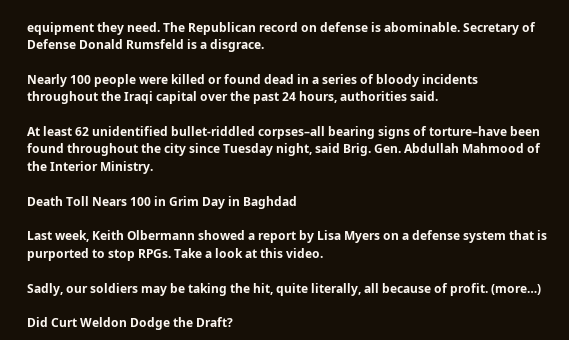equipment they need. The Republican record on defense is abominable. Secretary of Defense Donald Rumsfeld is a disgrace.

Nearly 100 people were killed or found dead in a series of bloody incidents throughout the Iraqi capital over the past 24 hours, authorities said.

At least 62 unidentified bullet-riddled corpses–all bearing signs of torture–have been found throughout the city since Tuesday night, said Brig. Gen. Abdullah Mahmood of the Interior Ministry.

Death Toll Nears 100 in Grim Day in Baghdad

Last week, Keith Olbermann showed a report by Lisa Myers on a defense system that is purported to stop RPGs. Take a look at this video.

Sadly, our soldiers may be taking the hit, quite literally, all because of profit. (more…)

Did Curt Weldon Dodge the Draft?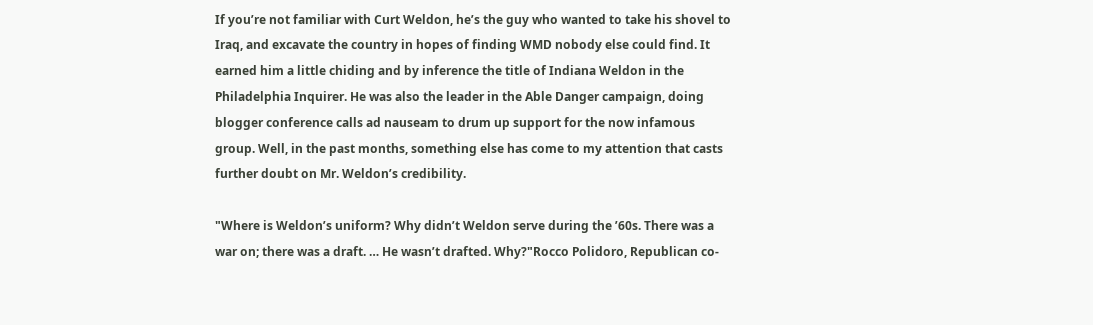If you’re not familiar with Curt Weldon, he’s the guy who wanted to take his shovel to Iraq, and excavate the country in hopes of finding WMD nobody else could find. It earned him a little chiding and by inference the title of Indiana Weldon in the Philadelphia Inquirer. He was also the leader in the Able Danger campaign, doing blogger conference calls ad nauseam to drum up support for the now infamous group. Well, in the past months, something else has come to my attention that casts further doubt on Mr. Weldon’s credibility.

"Where is Weldon’s uniform? Why didn’t Weldon serve during the ’60s. There was a war on; there was a draft. … He wasn’t drafted. Why?"Rocco Polidoro, Republican co-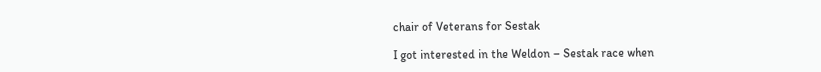chair of Veterans for Sestak

I got interested in the Weldon – Sestak race when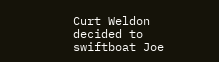Curt Weldon decided to swiftboat Joe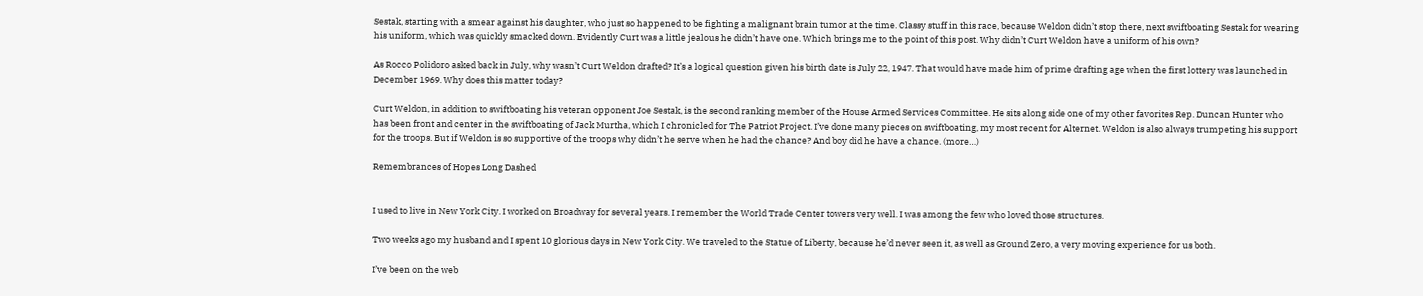Sestak, starting with a smear against his daughter, who just so happened to be fighting a malignant brain tumor at the time. Classy stuff in this race, because Weldon didn’t stop there, next swiftboating Sestak for wearing his uniform, which was quickly smacked down. Evidently Curt was a little jealous he didn’t have one. Which brings me to the point of this post. Why didn’t Curt Weldon have a uniform of his own?

As Rocco Polidoro asked back in July, why wasn’t Curt Weldon drafted? It’s a logical question given his birth date is July 22, 1947. That would have made him of prime drafting age when the first lottery was launched in December 1969. Why does this matter today?

Curt Weldon, in addition to swiftboating his veteran opponent Joe Sestak, is the second ranking member of the House Armed Services Committee. He sits along side one of my other favorites Rep. Duncan Hunter who has been front and center in the swiftboating of Jack Murtha, which I chronicled for The Patriot Project. I’ve done many pieces on swiftboating, my most recent for Alternet. Weldon is also always trumpeting his support for the troops. But if Weldon is so supportive of the troops why didn’t he serve when he had the chance? And boy did he have a chance. (more…)

Remembrances of Hopes Long Dashed


I used to live in New York City. I worked on Broadway for several years. I remember the World Trade Center towers very well. I was among the few who loved those structures.

Two weeks ago my husband and I spent 10 glorious days in New York City. We traveled to the Statue of Liberty, because he’d never seen it, as well as Ground Zero, a very moving experience for us both.

I’ve been on the web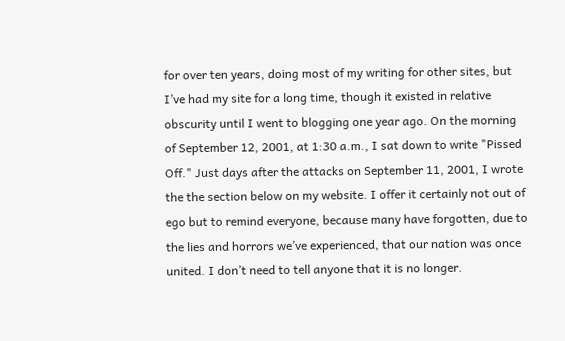for over ten years, doing most of my writing for other sites, but I’ve had my site for a long time, though it existed in relative obscurity until I went to blogging one year ago. On the morning of September 12, 2001, at 1:30 a.m., I sat down to write "Pissed Off." Just days after the attacks on September 11, 2001, I wrote the the section below on my website. I offer it certainly not out of ego but to remind everyone, because many have forgotten, due to the lies and horrors we’ve experienced, that our nation was once united. I don’t need to tell anyone that it is no longer.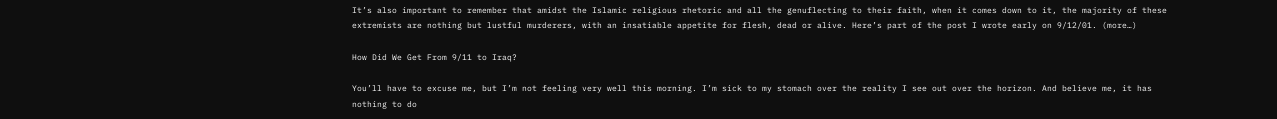It’s also important to remember that amidst the Islamic religious rhetoric and all the genuflecting to their faith, when it comes down to it, the majority of these extremists are nothing but lustful murderers, with an insatiable appetite for flesh, dead or alive. Here’s part of the post I wrote early on 9/12/01. (more…)

How Did We Get From 9/11 to Iraq?

You’ll have to excuse me, but I’m not feeling very well this morning. I’m sick to my stomach over the reality I see out over the horizon. And believe me, it has nothing to do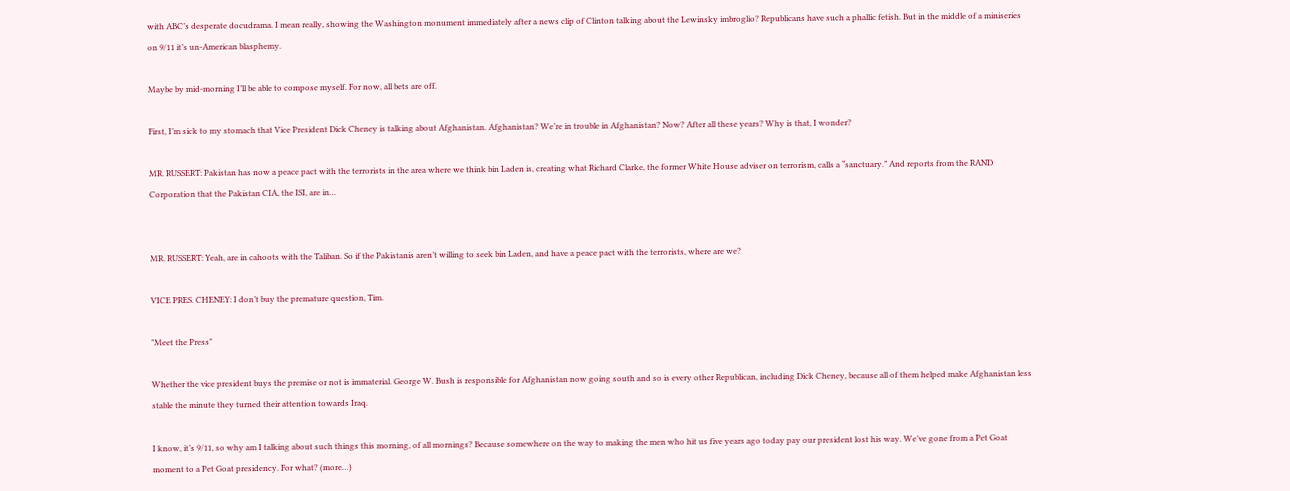with ABC’s desperate docudrama. I mean really, showing the Washington monument immediately after a news clip of Clinton talking about the Lewinsky imbroglio? Republicans have such a phallic fetish. But in the middle of a miniseries on 9/11 it’s un-American blasphemy.

Maybe by mid-morning I’ll be able to compose myself. For now, all bets are off.

First, I’m sick to my stomach that Vice President Dick Cheney is talking about Afghanistan. Afghanistan? We’re in trouble in Afghanistan? Now? After all these years? Why is that, I wonder?

MR. RUSSERT: Pakistan has now a peace pact with the terrorists in the area where we think bin Laden is, creating what Richard Clarke, the former White House adviser on terrorism, calls a “sanctuary.” And reports from the RAND Corporation that the Pakistan CIA, the ISI, are in…


MR. RUSSERT: Yeah, are in cahoots with the Taliban. So if the Pakistanis aren’t willing to seek bin Laden, and have a peace pact with the terrorists, where are we?

VICE PRES. CHENEY: I don’t buy the premature question, Tim.

"Meet the Press"

Whether the vice president buys the premise or not is immaterial. George W. Bush is responsible for Afghanistan now going south and so is every other Republican, including Dick Cheney, because all of them helped make Afghanistan less stable the minute they turned their attention towards Iraq.

I know, it’s 9/11, so why am I talking about such things this morning, of all mornings? Because somewhere on the way to making the men who hit us five years ago today pay our president lost his way. We’ve gone from a Pet Goat moment to a Pet Goat presidency. For what? (more…)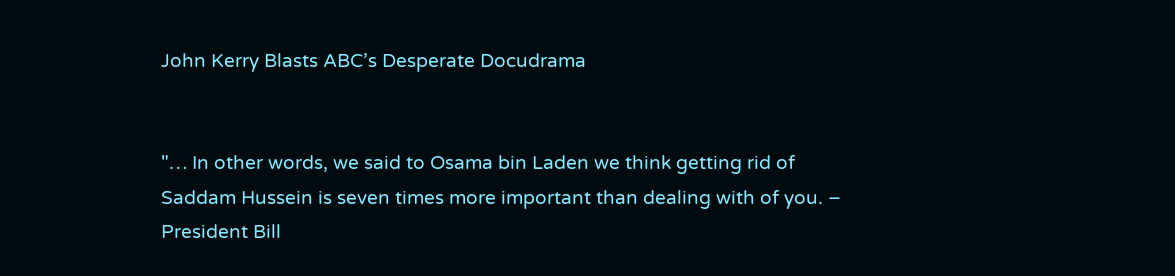John Kerry Blasts ABC’s Desperate Docudrama


"… In other words, we said to Osama bin Laden we think getting rid of Saddam Hussein is seven times more important than dealing with of you. – President Bill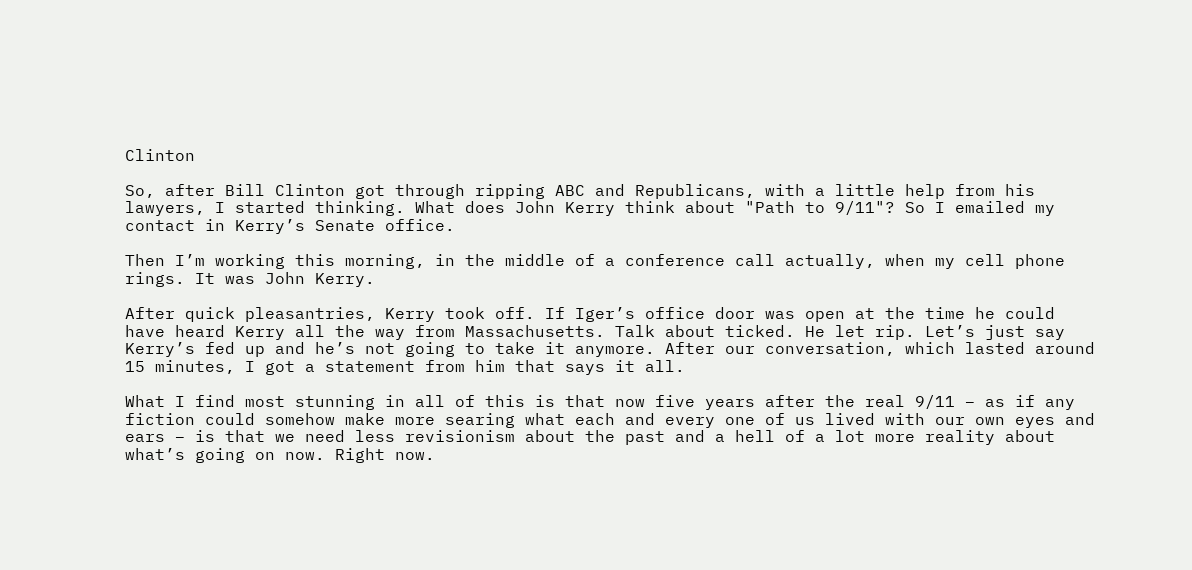Clinton

So, after Bill Clinton got through ripping ABC and Republicans, with a little help from his lawyers, I started thinking. What does John Kerry think about "Path to 9/11"? So I emailed my contact in Kerry’s Senate office.

Then I’m working this morning, in the middle of a conference call actually, when my cell phone rings. It was John Kerry.

After quick pleasantries, Kerry took off. If Iger’s office door was open at the time he could have heard Kerry all the way from Massachusetts. Talk about ticked. He let rip. Let’s just say Kerry’s fed up and he’s not going to take it anymore. After our conversation, which lasted around 15 minutes, I got a statement from him that says it all.

What I find most stunning in all of this is that now five years after the real 9/11 – as if any fiction could somehow make more searing what each and every one of us lived with our own eyes and ears – is that we need less revisionism about the past and a hell of a lot more reality about what’s going on now. Right now.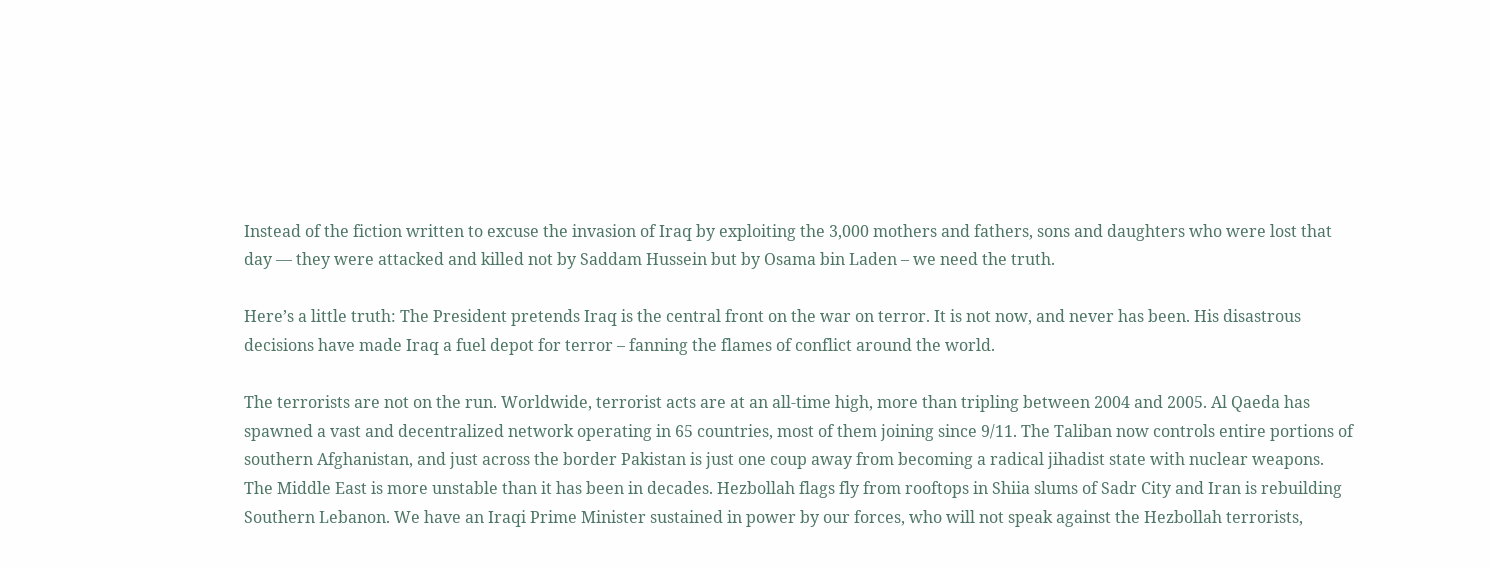Instead of the fiction written to excuse the invasion of Iraq by exploiting the 3,000 mothers and fathers, sons and daughters who were lost that day — they were attacked and killed not by Saddam Hussein but by Osama bin Laden – we need the truth.

Here’s a little truth: The President pretends Iraq is the central front on the war on terror. It is not now, and never has been. His disastrous decisions have made Iraq a fuel depot for terror – fanning the flames of conflict around the world.

The terrorists are not on the run. Worldwide, terrorist acts are at an all-time high, more than tripling between 2004 and 2005. Al Qaeda has spawned a vast and decentralized network operating in 65 countries, most of them joining since 9/11. The Taliban now controls entire portions of southern Afghanistan, and just across the border Pakistan is just one coup away from becoming a radical jihadist state with nuclear weapons. The Middle East is more unstable than it has been in decades. Hezbollah flags fly from rooftops in Shiia slums of Sadr City and Iran is rebuilding Southern Lebanon. We have an Iraqi Prime Minister sustained in power by our forces, who will not speak against the Hezbollah terrorists,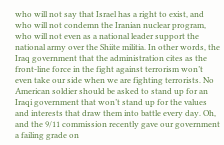who will not say that Israel has a right to exist, and who will not condemn the Iranian nuclear program, who will not even as a national leader support the national army over the Shiite militia. In other words, the Iraq government that the administration cites as the front-line force in the fight against terrorism won’t even take our side when we are fighting terrorists. No American soldier should be asked to stand up for an Iraqi government that won’t stand up for the values and interests that draw them into battle every day. Oh, and the 9/11 commission recently gave our government a failing grade on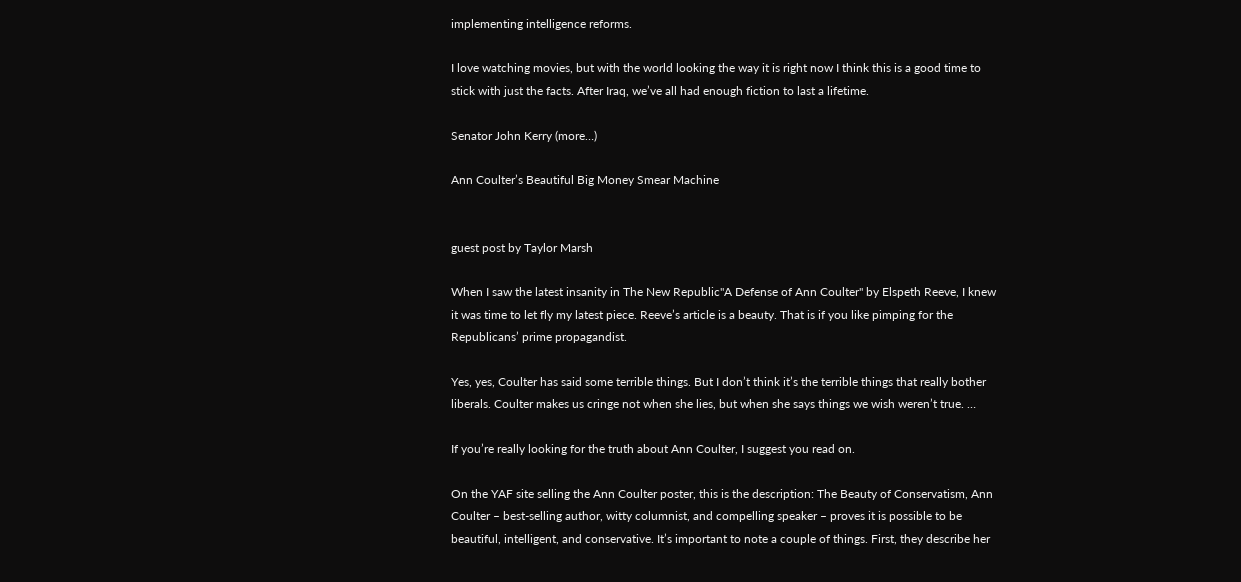implementing intelligence reforms.

I love watching movies, but with the world looking the way it is right now I think this is a good time to stick with just the facts. After Iraq, we’ve all had enough fiction to last a lifetime.

Senator John Kerry (more…)

Ann Coulter’s Beautiful Big Money Smear Machine


guest post by Taylor Marsh

When I saw the latest insanity in The New Republic"A Defense of Ann Coulter" by Elspeth Reeve, I knew it was time to let fly my latest piece. Reeve’s article is a beauty. That is if you like pimping for the Republicans’ prime propagandist.

Yes, yes, Coulter has said some terrible things. But I don’t think it’s the terrible things that really bother liberals. Coulter makes us cringe not when she lies, but when she says things we wish weren’t true. …

If you’re really looking for the truth about Ann Coulter, I suggest you read on.

On the YAF site selling the Ann Coulter poster, this is the description: The Beauty of Conservatism, Ann Coulter – best-selling author, witty columnist, and compelling speaker – proves it is possible to be beautiful, intelligent, and conservative. It’s important to note a couple of things. First, they describe her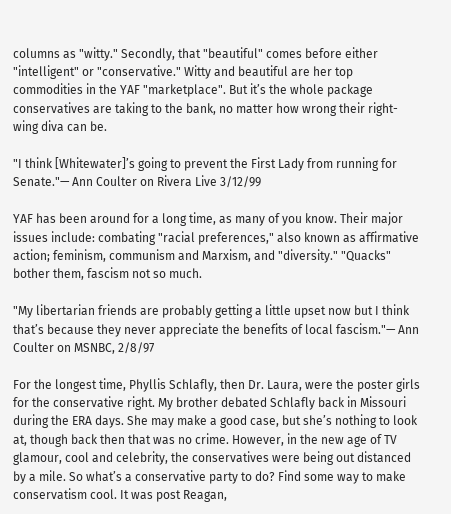columns as "witty." Secondly, that "beautiful" comes before either "intelligent" or "conservative." Witty and beautiful are her top commodities in the YAF "marketplace". But it’s the whole package conservatives are taking to the bank, no matter how wrong their right-wing diva can be.

"I think [Whitewater]’s going to prevent the First Lady from running for Senate."— Ann Coulter on Rivera Live 3/12/99

YAF has been around for a long time, as many of you know. Their major issues include: combating "racial preferences," also known as affirmative action; feminism, communism and Marxism, and "diversity." "Quacks" bother them, fascism not so much.

"My libertarian friends are probably getting a little upset now but I think that’s because they never appreciate the benefits of local fascism."— Ann Coulter on MSNBC, 2/8/97

For the longest time, Phyllis Schlafly, then Dr. Laura, were the poster girls for the conservative right. My brother debated Schlafly back in Missouri during the ERA days. She may make a good case, but she’s nothing to look at, though back then that was no crime. However, in the new age of TV glamour, cool and celebrity, the conservatives were being out distanced by a mile. So what’s a conservative party to do? Find some way to make conservatism cool. It was post Reagan,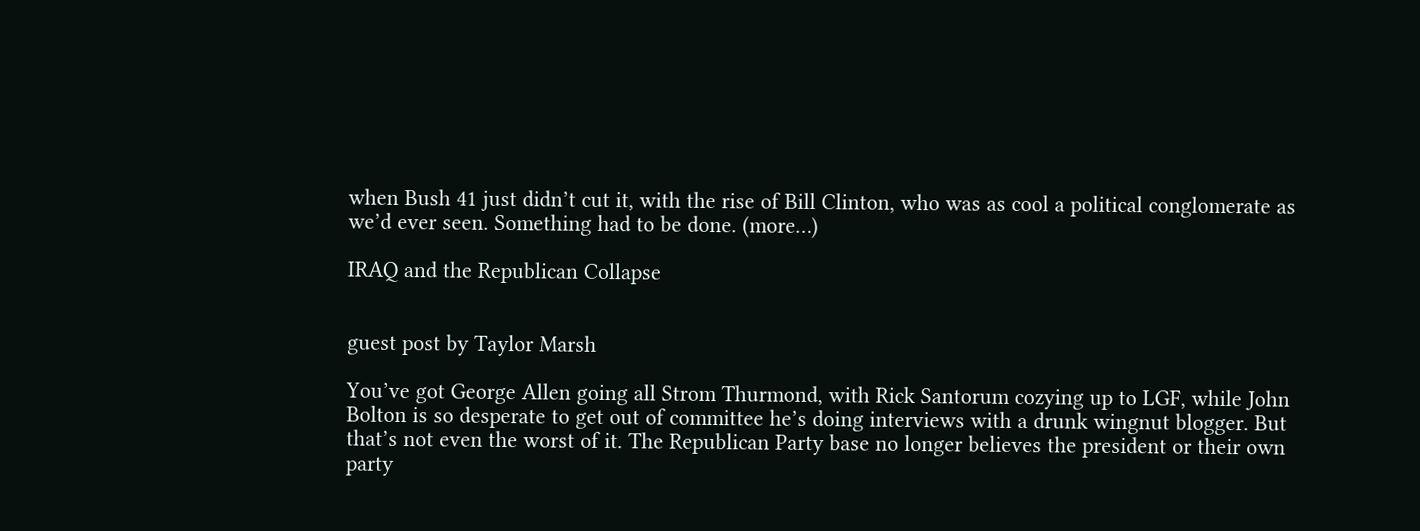when Bush 41 just didn’t cut it, with the rise of Bill Clinton, who was as cool a political conglomerate as we’d ever seen. Something had to be done. (more…)

IRAQ and the Republican Collapse


guest post by Taylor Marsh

You’ve got George Allen going all Strom Thurmond, with Rick Santorum cozying up to LGF, while John Bolton is so desperate to get out of committee he’s doing interviews with a drunk wingnut blogger. But that’s not even the worst of it. The Republican Party base no longer believes the president or their own party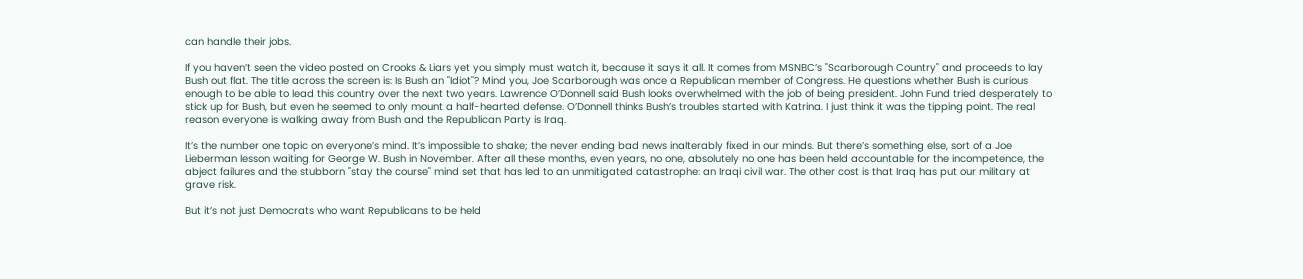can handle their jobs.

If you haven’t seen the video posted on Crooks & Liars yet you simply must watch it, because it says it all. It comes from MSNBC’s "Scarborough Country" and proceeds to lay Bush out flat. The title across the screen is: Is Bush an "Idiot"? Mind you, Joe Scarborough was once a Republican member of Congress. He questions whether Bush is curious enough to be able to lead this country over the next two years. Lawrence O’Donnell said Bush looks overwhelmed with the job of being president. John Fund tried desperately to stick up for Bush, but even he seemed to only mount a half-hearted defense. O’Donnell thinks Bush’s troubles started with Katrina. I just think it was the tipping point. The real reason everyone is walking away from Bush and the Republican Party is Iraq.

It’s the number one topic on everyone’s mind. It’s impossible to shake; the never ending bad news inalterably fixed in our minds. But there’s something else, sort of a Joe Lieberman lesson waiting for George W. Bush in November. After all these months, even years, no one, absolutely no one has been held accountable for the incompetence, the abject failures and the stubborn "stay the course" mind set that has led to an unmitigated catastrophe: an Iraqi civil war. The other cost is that Iraq has put our military at grave risk.

But it’s not just Democrats who want Republicans to be held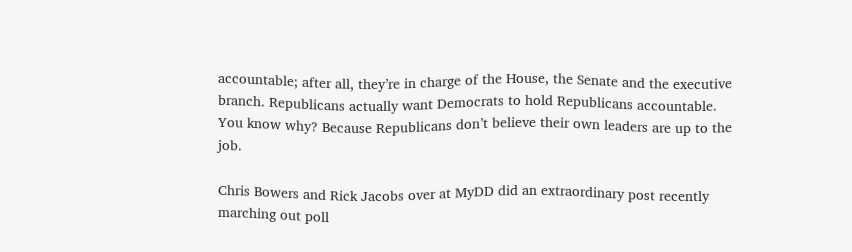accountable; after all, they’re in charge of the House, the Senate and the executive branch. Republicans actually want Democrats to hold Republicans accountable. You know why? Because Republicans don’t believe their own leaders are up to the job.

Chris Bowers and Rick Jacobs over at MyDD did an extraordinary post recently marching out poll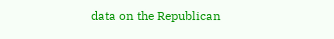data on the Republican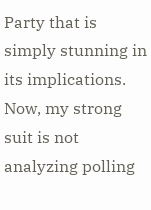Party that is simply stunning in its implications. Now, my strong suit is not analyzing polling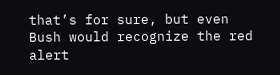that’s for sure, but even Bush would recognize the red alert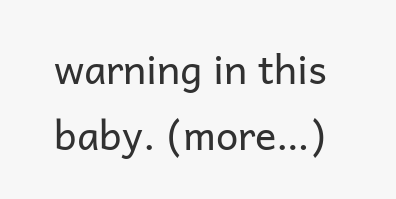warning in this baby. (more…)